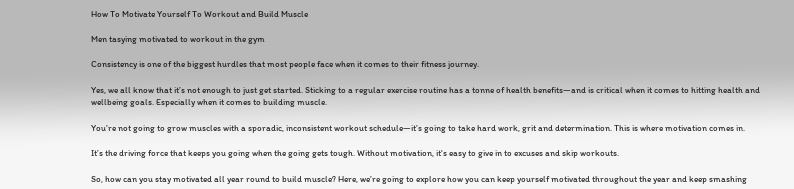How To Motivate Yourself To Workout and Build Muscle

Men tasying motivated to workout in the gym

Consistency is one of the biggest hurdles that most people face when it comes to their fitness journey.

Yes, we all know that it’s not enough to just get started. Sticking to a regular exercise routine has a tonne of health benefits—and is critical when it comes to hitting health and wellbeing goals. Especially when it comes to building muscle.

You’re not going to grow muscles with a sporadic, inconsistent workout schedule—it’s going to take hard work, grit and determination. This is where motivation comes in.

It’s the driving force that keeps you going when the going gets tough. Without motivation, it's easy to give in to excuses and skip workouts.

So, how can you stay motivated all year round to build muscle? Here, we’re going to explore how you can keep yourself motivated throughout the year and keep smashing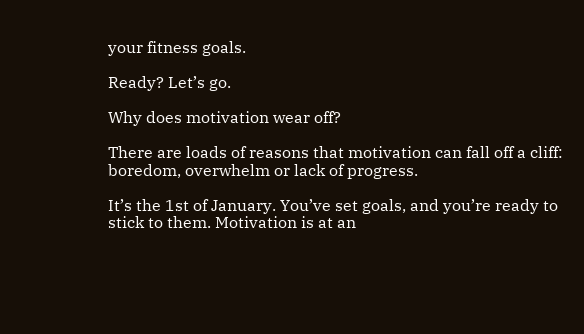your fitness goals.

Ready? Let’s go.

Why does motivation wear off?

There are loads of reasons that motivation can fall off a cliff: boredom, overwhelm or lack of progress.

It’s the 1st of January. You’ve set goals, and you’re ready to stick to them. Motivation is at an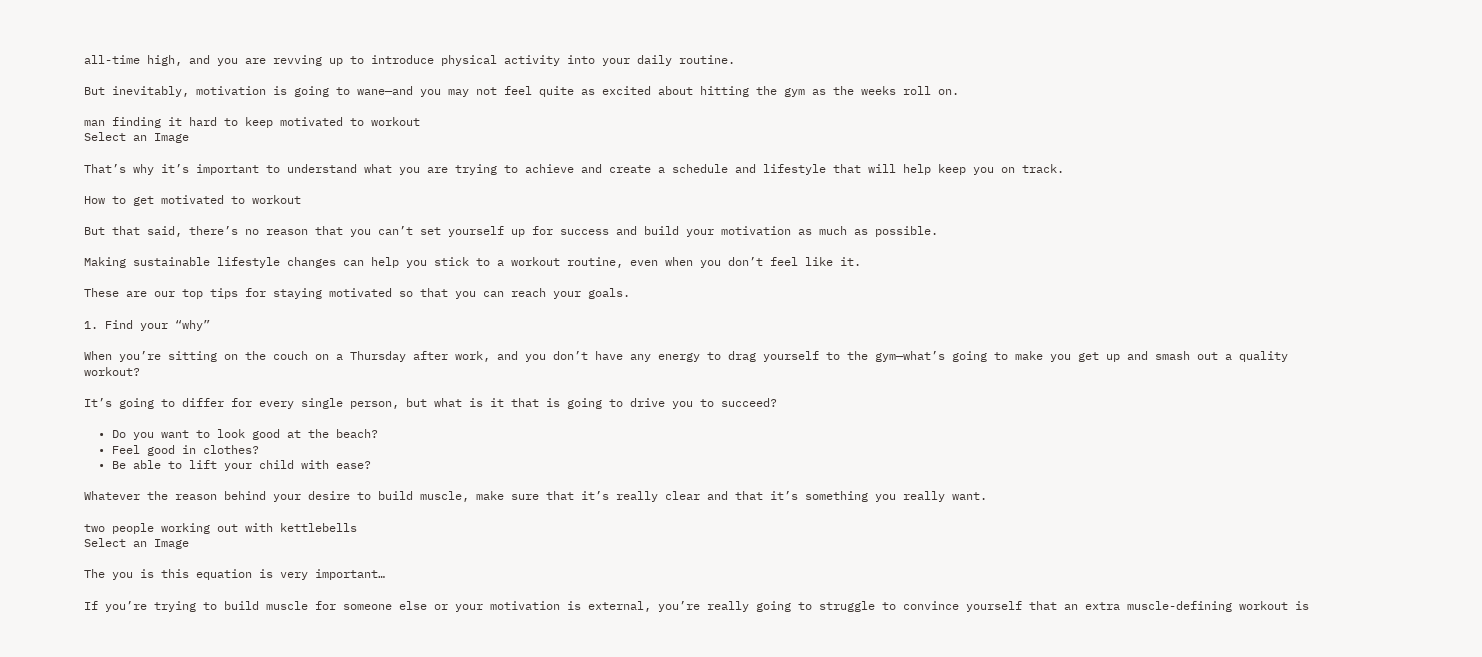all-time high, and you are revving up to introduce physical activity into your daily routine.

But inevitably, motivation is going to wane—and you may not feel quite as excited about hitting the gym as the weeks roll on.

man finding it hard to keep motivated to workout
Select an Image

That’s why it’s important to understand what you are trying to achieve and create a schedule and lifestyle that will help keep you on track.

How to get motivated to workout

But that said, there’s no reason that you can’t set yourself up for success and build your motivation as much as possible.

Making sustainable lifestyle changes can help you stick to a workout routine, even when you don’t feel like it.

These are our top tips for staying motivated so that you can reach your goals.

1. Find your “why”

When you’re sitting on the couch on a Thursday after work, and you don’t have any energy to drag yourself to the gym—what’s going to make you get up and smash out a quality workout?

It’s going to differ for every single person, but what is it that is going to drive you to succeed?

  • Do you want to look good at the beach?
  • Feel good in clothes?
  • Be able to lift your child with ease?

Whatever the reason behind your desire to build muscle, make sure that it’s really clear and that it’s something you really want.

two people working out with kettlebells
Select an Image

The you is this equation is very important…

If you’re trying to build muscle for someone else or your motivation is external, you’re really going to struggle to convince yourself that an extra muscle-defining workout is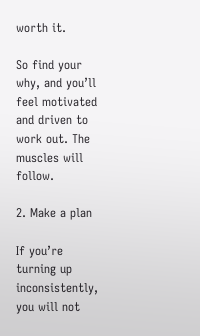worth it.

So find your why, and you’ll feel motivated and driven to work out. The muscles will follow.

2. Make a plan

If you’re turning up inconsistently, you will not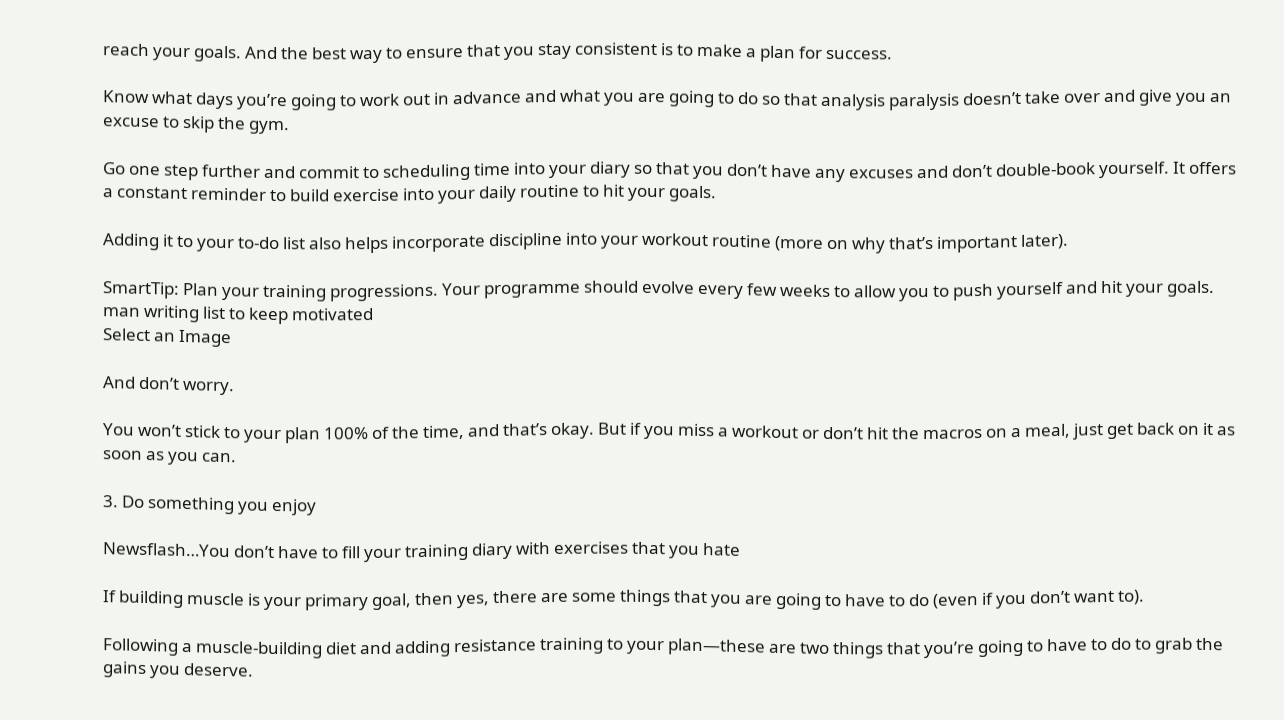reach your goals. And the best way to ensure that you stay consistent is to make a plan for success.

Know what days you’re going to work out in advance and what you are going to do so that analysis paralysis doesn’t take over and give you an excuse to skip the gym.

Go one step further and commit to scheduling time into your diary so that you don’t have any excuses and don’t double-book yourself. It offers a constant reminder to build exercise into your daily routine to hit your goals.

Adding it to your to-do list also helps incorporate discipline into your workout routine (more on why that’s important later).

SmartTip: Plan your training progressions. Your programme should evolve every few weeks to allow you to push yourself and hit your goals.
man writing list to keep motivated
Select an Image

And don’t worry.

You won’t stick to your plan 100% of the time, and that’s okay. But if you miss a workout or don’t hit the macros on a meal, just get back on it as soon as you can.

3. Do something you enjoy

Newsflash…You don’t have to fill your training diary with exercises that you hate

If building muscle is your primary goal, then yes, there are some things that you are going to have to do (even if you don’t want to).

Following a muscle-building diet and adding resistance training to your plan—these are two things that you’re going to have to do to grab the gains you deserve.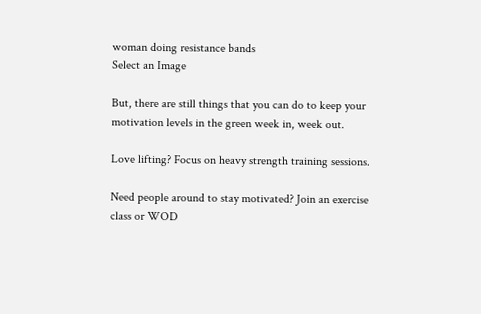woman doing resistance bands
Select an Image

But, there are still things that you can do to keep your motivation levels in the green week in, week out.

Love lifting? Focus on heavy strength training sessions.

Need people around to stay motivated? Join an exercise class or WOD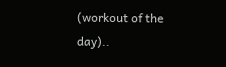(workout of the day)..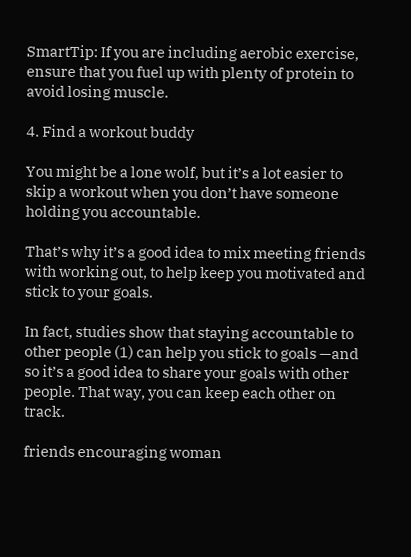SmartTip: If you are including aerobic exercise, ensure that you fuel up with plenty of protein to avoid losing muscle.

4. Find a workout buddy

You might be a lone wolf, but it’s a lot easier to skip a workout when you don’t have someone holding you accountable.

That’s why it’s a good idea to mix meeting friends with working out, to help keep you motivated and stick to your goals.

In fact, studies show that staying accountable to other people (1) can help you stick to goals —and so it’s a good idea to share your goals with other people. That way, you can keep each other on track.

friends encouraging woman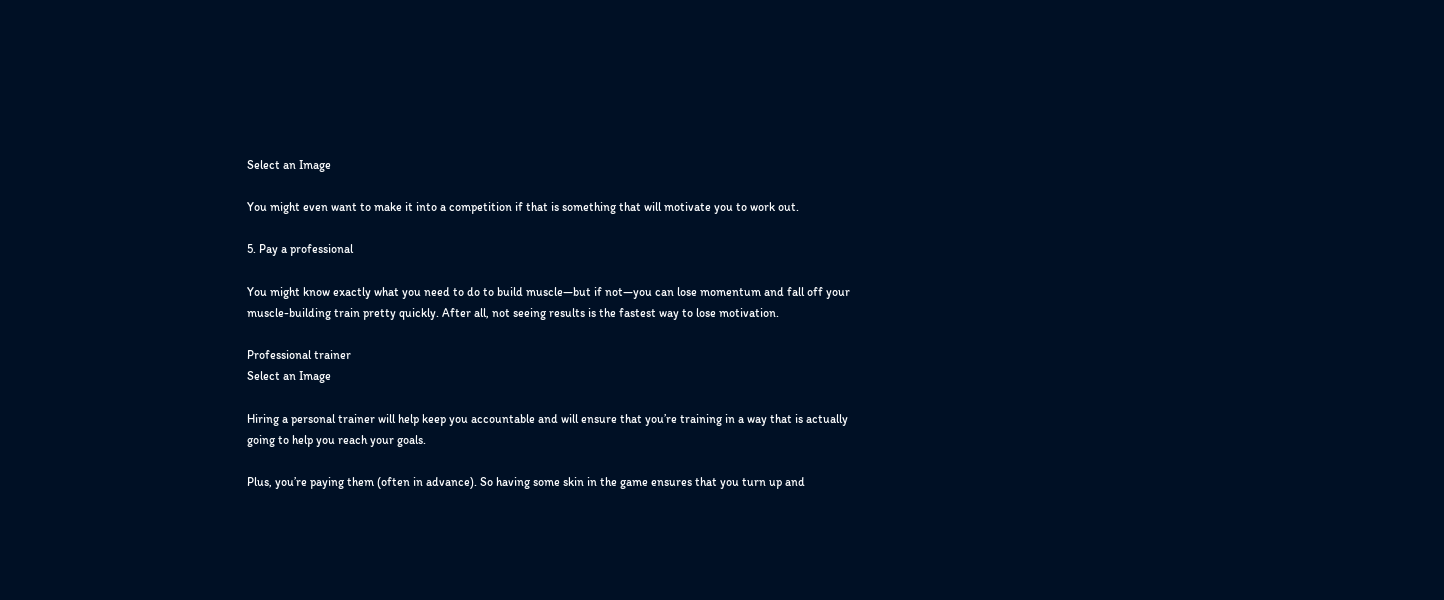Select an Image

You might even want to make it into a competition if that is something that will motivate you to work out.

5. Pay a professional

You might know exactly what you need to do to build muscle—but if not—you can lose momentum and fall off your muscle-building train pretty quickly. After all, not seeing results is the fastest way to lose motivation.

Professional trainer
Select an Image

Hiring a personal trainer will help keep you accountable and will ensure that you’re training in a way that is actually going to help you reach your goals.

Plus, you’re paying them (often in advance). So having some skin in the game ensures that you turn up and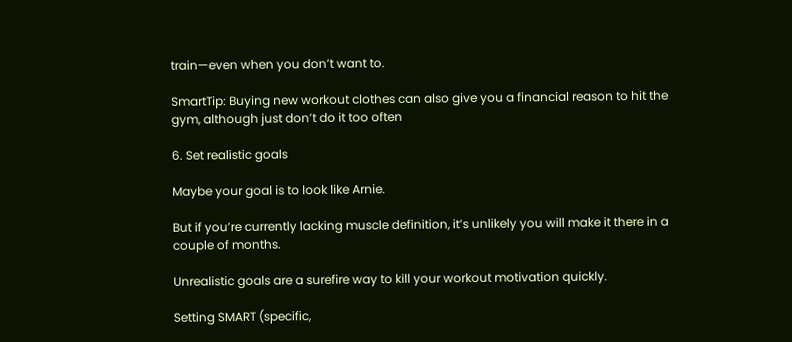train—even when you don’t want to.

SmartTip: Buying new workout clothes can also give you a financial reason to hit the gym, although just don’t do it too often

6. Set realistic goals

Maybe your goal is to look like Arnie.

But if you’re currently lacking muscle definition, it’s unlikely you will make it there in a couple of months.

Unrealistic goals are a surefire way to kill your workout motivation quickly.

Setting SMART (specific,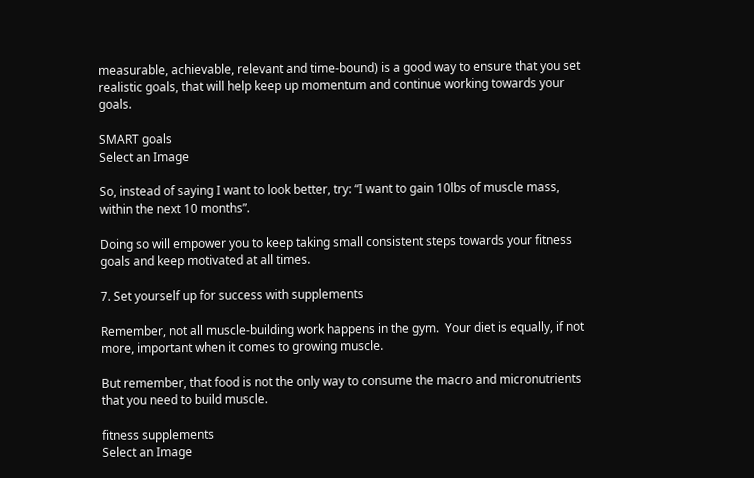measurable, achievable, relevant and time-bound) is a good way to ensure that you set realistic goals, that will help keep up momentum and continue working towards your goals.

SMART goals
Select an Image

So, instead of saying I want to look better, try: “I want to gain 10lbs of muscle mass, within the next 10 months”.

Doing so will empower you to keep taking small consistent steps towards your fitness goals and keep motivated at all times.

7. Set yourself up for success with supplements

Remember, not all muscle-building work happens in the gym.  Your diet is equally, if not more, important when it comes to growing muscle.

But remember, that food is not the only way to consume the macro and micronutrients that you need to build muscle.

fitness supplements
Select an Image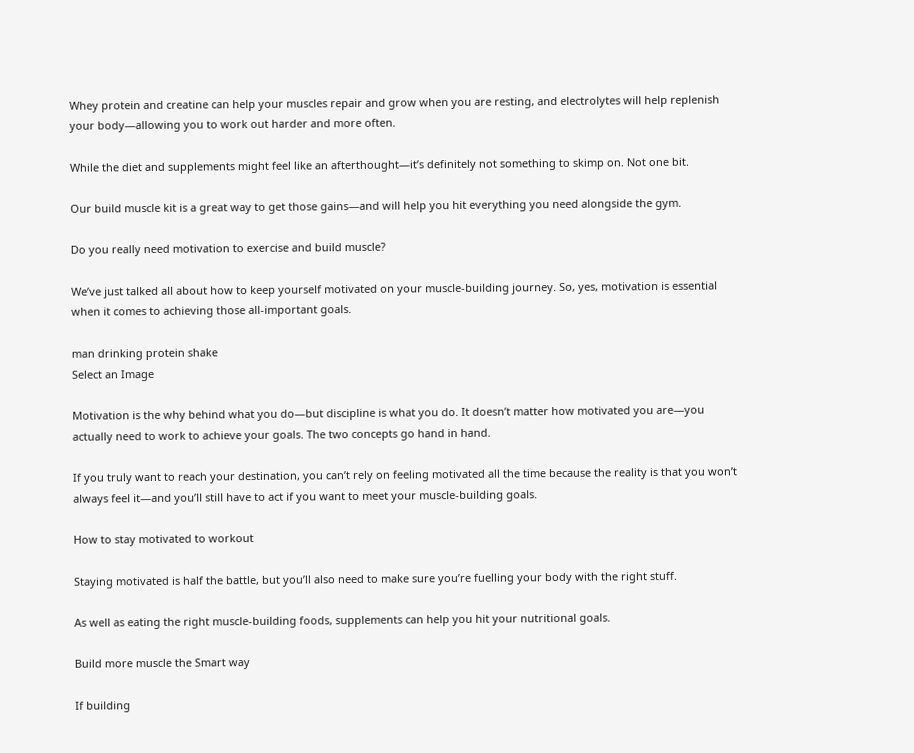Whey protein and creatine can help your muscles repair and grow when you are resting, and electrolytes will help replenish your body—allowing you to work out harder and more often.

While the diet and supplements might feel like an afterthought—it’s definitely not something to skimp on. Not one bit.

Our build muscle kit is a great way to get those gains—and will help you hit everything you need alongside the gym.

Do you really need motivation to exercise and build muscle?

We’ve just talked all about how to keep yourself motivated on your muscle-building journey. So, yes, motivation is essential when it comes to achieving those all-important goals.

man drinking protein shake
Select an Image

Motivation is the why behind what you do—but discipline is what you do. It doesn’t matter how motivated you are—you actually need to work to achieve your goals. The two concepts go hand in hand.

If you truly want to reach your destination, you can’t rely on feeling motivated all the time because the reality is that you won’t always feel it—and you’ll still have to act if you want to meet your muscle-building goals.

How to stay motivated to workout

Staying motivated is half the battle, but you’ll also need to make sure you’re fuelling your body with the right stuff.

As well as eating the right muscle-building foods, supplements can help you hit your nutritional goals.

Build more muscle the Smart way

If building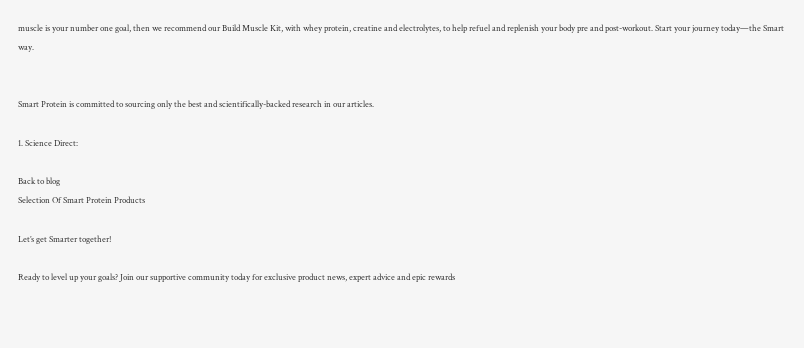muscle is your number one goal, then we recommend our Build Muscle Kit, with whey protein, creatine and electrolytes, to help refuel and replenish your body pre and post-workout. Start your journey today—the Smart way.


Smart Protein is committed to sourcing only the best and scientifically-backed research in our articles.

1. Science Direct:

Back to blog
Selection Of Smart Protein Products

Let’s get Smarter together!

Ready to level up your goals? Join our supportive community today for exclusive product news, expert advice and epic rewards